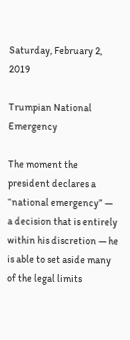Saturday, February 2, 2019

Trumpian National Emergency

The moment the president declares a “national emergency” — a decision that is entirely within his discretion — he is able to set aside many of the legal limits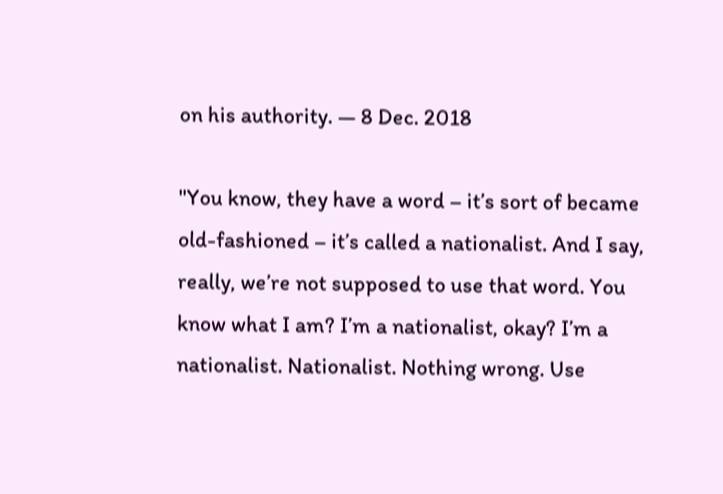on his authority. — 8 Dec. 2018

"You know, they have a word – it’s sort of became old-fashioned – it’s called a nationalist. And I say, really, we’re not supposed to use that word. You know what I am? I’m a nationalist, okay? I’m a nationalist. Nationalist. Nothing wrong. Use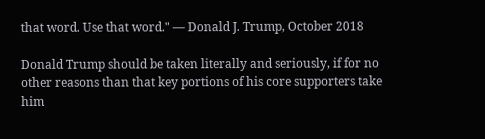that word. Use that word." — Donald J. Trump, October 2018

Donald Trump should be taken literally and seriously, if for no other reasons than that key portions of his core supporters take him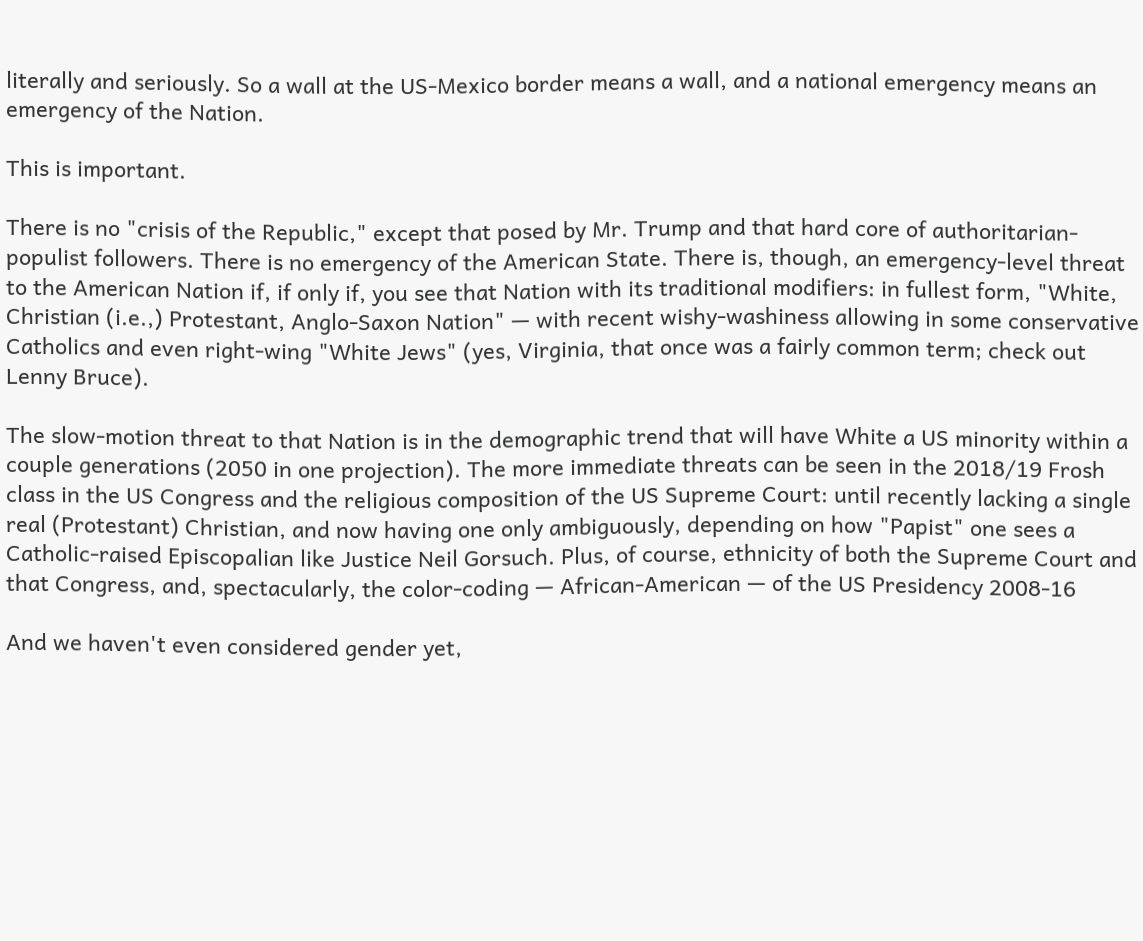literally and seriously. So a wall at the US-Mexico border means a wall, and a national emergency means an emergency of the Nation.

This is important.

There is no "crisis of the Republic," except that posed by Mr. Trump and that hard core of authoritarian-populist followers. There is no emergency of the American State. There is, though, an emergency-level threat to the American Nation if, if only if, you see that Nation with its traditional modifiers: in fullest form, "White, Christian (i.e.,) Protestant, Anglo-Saxon Nation" — with recent wishy-washiness allowing in some conservative Catholics and even right-wing "White Jews" (yes, Virginia, that once was a fairly common term; check out Lenny Bruce).

The slow-motion threat to that Nation is in the demographic trend that will have White a US minority within a couple generations (2050 in one projection). The more immediate threats can be seen in the 2018/19 Frosh class in the US Congress and the religious composition of the US Supreme Court: until recently lacking a single real (Protestant) Christian, and now having one only ambiguously, depending on how "Papist" one sees a Catholic-raised Episcopalian like Justice Neil Gorsuch. Plus, of course, ethnicity of both the Supreme Court and that Congress, and, spectacularly, the color-coding — African-American — of the US Presidency 2008-16

And we haven't even considered gender yet,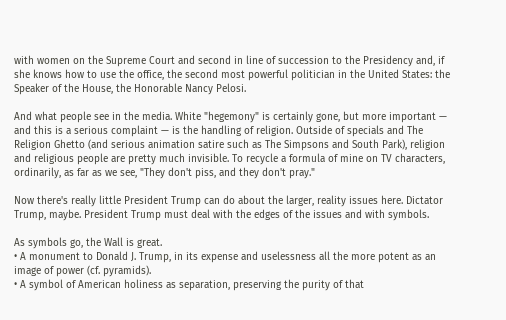with women on the Supreme Court and second in line of succession to the Presidency and, if she knows how to use the office, the second most powerful politician in the United States: the Speaker of the House, the Honorable Nancy Pelosi.

And what people see in the media. White "hegemony" is certainly gone, but more important — and this is a serious complaint — is the handling of religion. Outside of specials and The Religion Ghetto (and serious animation satire such as The Simpsons and South Park), religion and religious people are pretty much invisible. To recycle a formula of mine on TV characters, ordinarily, as far as we see, "They don't piss, and they don't pray."

Now there's really little President Trump can do about the larger, reality issues here. Dictator Trump, maybe. President Trump must deal with the edges of the issues and with symbols.

As symbols go, the Wall is great.
• A monument to Donald J. Trump, in its expense and uselessness all the more potent as an image of power (cf. pyramids).
• A symbol of American holiness as separation, preserving the purity of that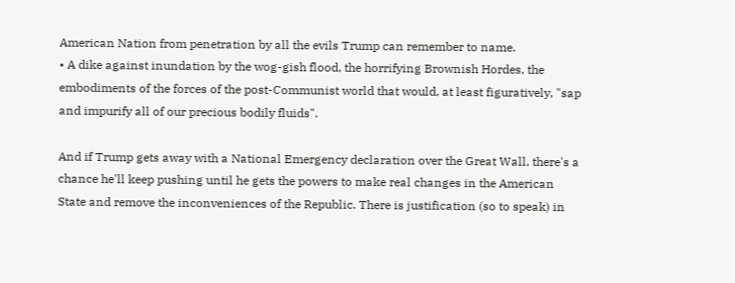American Nation from penetration by all the evils Trump can remember to name.
• A dike against inundation by the wog-gish flood, the horrifying Brownish Hordes, the embodiments of the forces of the post-Communist world that would, at least figuratively, "sap and impurify all of our precious bodily fluids".

And if Trump gets away with a National Emergency declaration over the Great Wall, there's a chance he'll keep pushing until he gets the powers to make real changes in the American State and remove the inconveniences of the Republic. There is justification (so to speak) in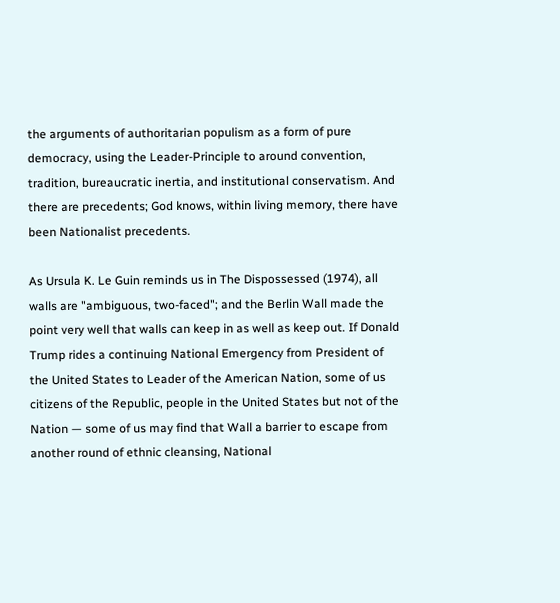the arguments of authoritarian populism as a form of pure democracy, using the Leader-Principle to around convention, tradition, bureaucratic inertia, and institutional conservatism. And there are precedents; God knows, within living memory, there have been Nationalist precedents.

As Ursula K. Le Guin reminds us in The Dispossessed (1974), all walls are "ambiguous, two-faced"; and the Berlin Wall made the point very well that walls can keep in as well as keep out. If Donald Trump rides a continuing National Emergency from President of the United States to Leader of the American Nation, some of us citizens of the Republic, people in the United States but not of the Nation — some of us may find that Wall a barrier to escape from another round of ethnic cleansing, National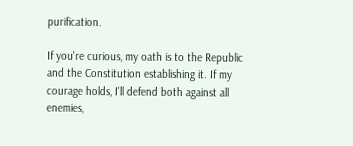purification.

If you're curious, my oath is to the Republic and the Constitution establishing it. If my courage holds, I'll defend both against all enemies,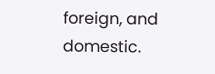foreign, and domestic.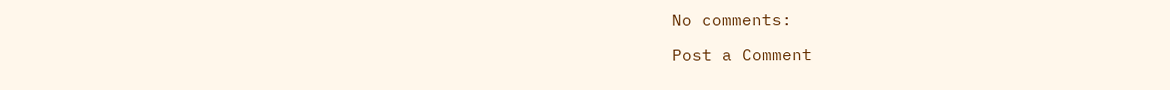No comments:

Post a Comment